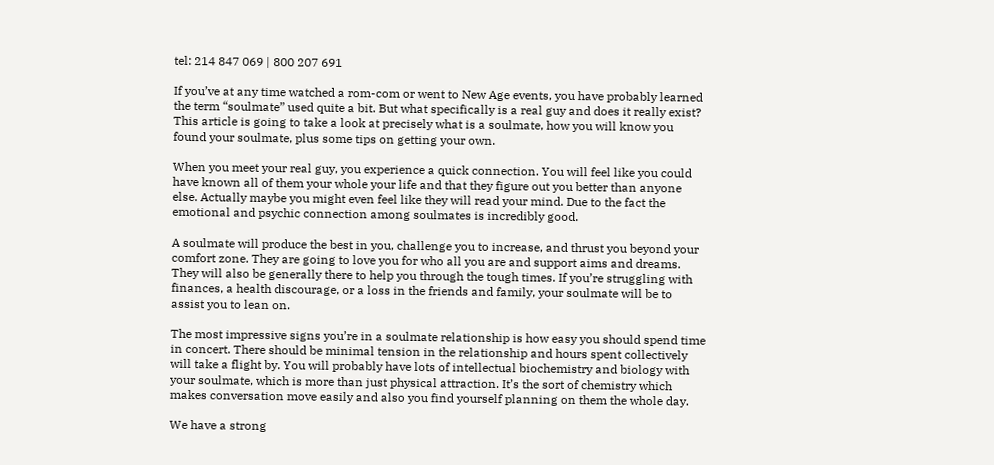tel: 214 847 069 | 800 207 691

If you’ve at any time watched a rom-com or went to New Age events, you have probably learned the term “soulmate” used quite a bit. But what specifically is a real guy and does it really exist? This article is going to take a look at precisely what is a soulmate, how you will know you found your soulmate, plus some tips on getting your own.

When you meet your real guy, you experience a quick connection. You will feel like you could have known all of them your whole your life and that they figure out you better than anyone else. Actually maybe you might even feel like they will read your mind. Due to the fact the emotional and psychic connection among soulmates is incredibly good.

A soulmate will produce the best in you, challenge you to increase, and thrust you beyond your comfort zone. They are going to love you for who all you are and support aims and dreams. They will also be generally there to help you through the tough times. If you’re struggling with finances, a health discourage, or a loss in the friends and family, your soulmate will be to assist you to lean on.

The most impressive signs you’re in a soulmate relationship is how easy you should spend time in concert. There should be minimal tension in the relationship and hours spent collectively will take a flight by. You will probably have lots of intellectual biochemistry and biology with your soulmate, which is more than just physical attraction. It’s the sort of chemistry which makes conversation move easily and also you find yourself planning on them the whole day.

We have a strong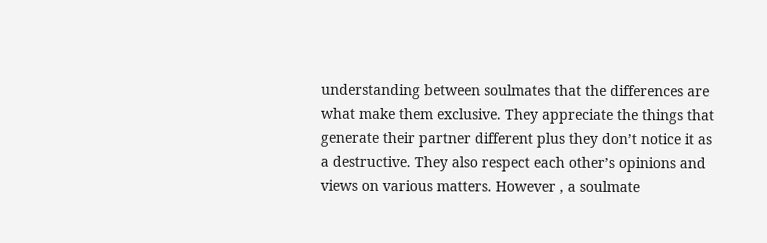understanding between soulmates that the differences are what make them exclusive. They appreciate the things that generate their partner different plus they don’t notice it as a destructive. They also respect each other’s opinions and views on various matters. However , a soulmate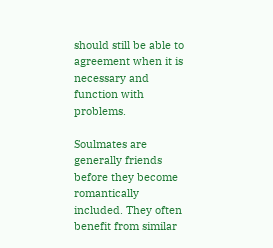should still be able to agreement when it is necessary and function with problems.

Soulmates are generally friends before they become romantically included. They often benefit from similar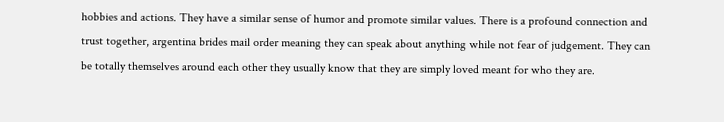hobbies and actions. They have a similar sense of humor and promote similar values. There is a profound connection and trust together, argentina brides mail order meaning they can speak about anything while not fear of judgement. They can be totally themselves around each other they usually know that they are simply loved meant for who they are.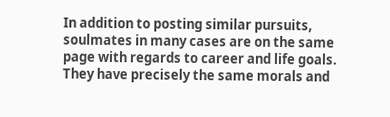In addition to posting similar pursuits, soulmates in many cases are on the same page with regards to career and life goals. They have precisely the same morals and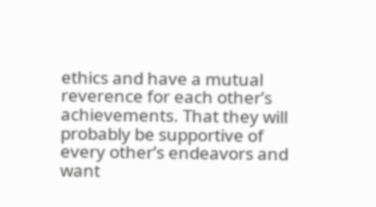ethics and have a mutual reverence for each other’s achievements. That they will probably be supportive of every other’s endeavors and want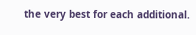the very best for each additional.